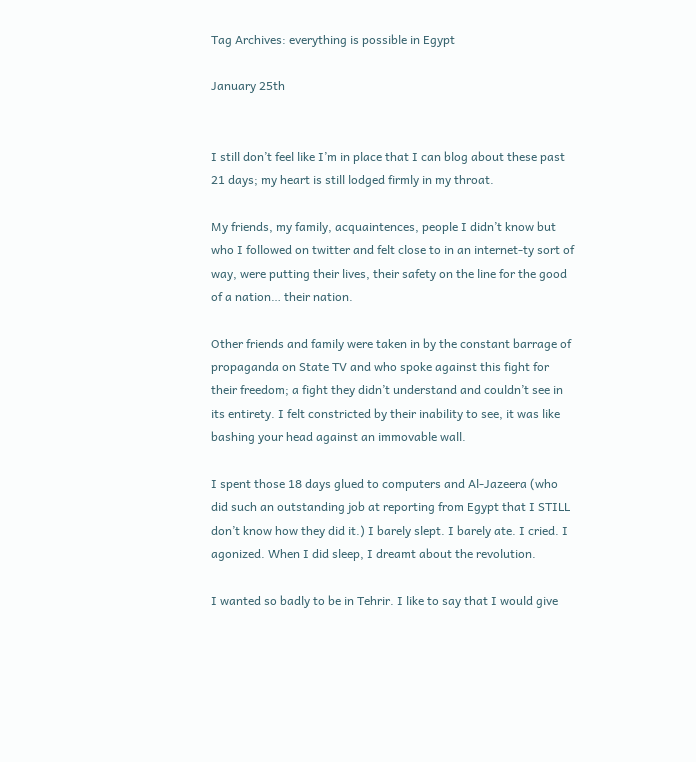Tag Archives: everything is possible in Egypt

January 25th


I still don’t feel like I’m in place that I can blog about these past 21 days; my heart is still lodged firmly in my throat.

My friends, my family, acquaintences, people I didn’t know but who I followed on twitter and felt close to in an internet-ty sort of way, were putting their lives, their safety on the line for the good of a nation… their nation.

Other friends and family were taken in by the constant barrage of propaganda on State TV and who spoke against this fight for their freedom; a fight they didn’t understand and couldn’t see in its entirety. I felt constricted by their inability to see, it was like bashing your head against an immovable wall.

I spent those 18 days glued to computers and Al-Jazeera (who did such an outstanding job at reporting from Egypt that I STILL don’t know how they did it.) I barely slept. I barely ate. I cried. I agonized. When I did sleep, I dreamt about the revolution.

I wanted so badly to be in Tehrir. I like to say that I would give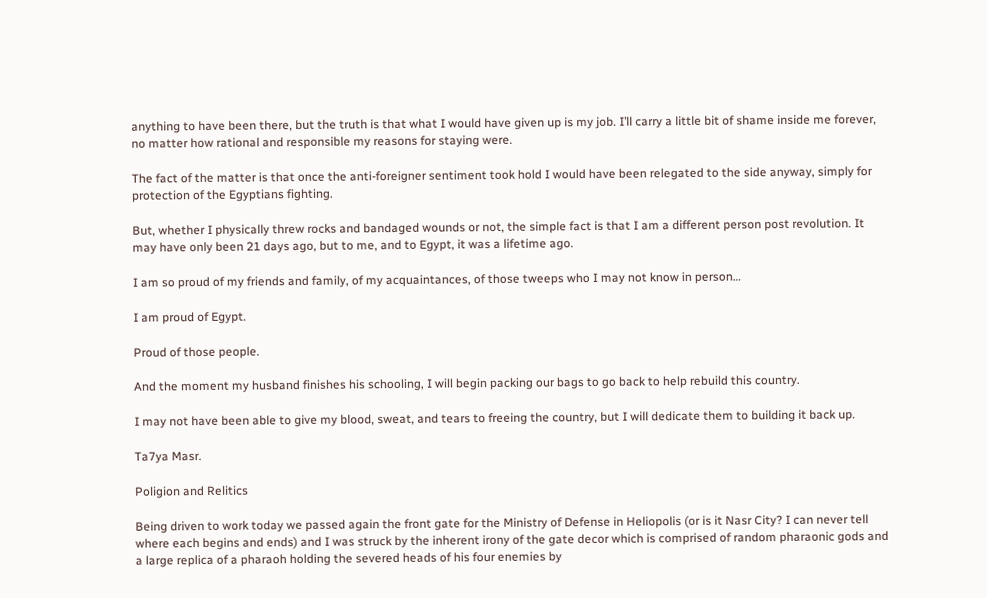anything to have been there, but the truth is that what I would have given up is my job. I’ll carry a little bit of shame inside me forever, no matter how rational and responsible my reasons for staying were.

The fact of the matter is that once the anti-foreigner sentiment took hold I would have been relegated to the side anyway, simply for protection of the Egyptians fighting.

But, whether I physically threw rocks and bandaged wounds or not, the simple fact is that I am a different person post revolution. It may have only been 21 days ago, but to me, and to Egypt, it was a lifetime ago.

I am so proud of my friends and family, of my acquaintances, of those tweeps who I may not know in person…

I am proud of Egypt.

Proud of those people.

And the moment my husband finishes his schooling, I will begin packing our bags to go back to help rebuild this country.

I may not have been able to give my blood, sweat, and tears to freeing the country, but I will dedicate them to building it back up.

Ta7ya Masr.

Poligion and Relitics

Being driven to work today we passed again the front gate for the Ministry of Defense in Heliopolis (or is it Nasr City? I can never tell where each begins and ends) and I was struck by the inherent irony of the gate decor which is comprised of random pharaonic gods and a large replica of a pharaoh holding the severed heads of his four enemies by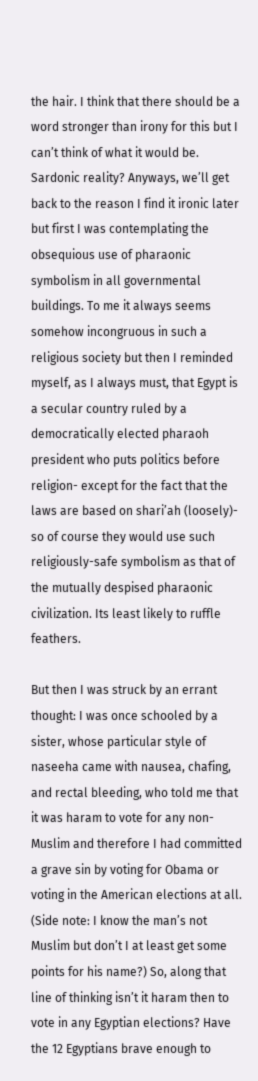the hair. I think that there should be a word stronger than irony for this but I can’t think of what it would be. Sardonic reality? Anyways, we’ll get back to the reason I find it ironic later but first I was contemplating the obsequious use of pharaonic symbolism in all governmental buildings. To me it always seems somehow incongruous in such a religious society but then I reminded myself, as I always must, that Egypt is a secular country ruled by a democratically elected pharaoh president who puts politics before religion- except for the fact that the laws are based on shari’ah (loosely)- so of course they would use such religiously-safe symbolism as that of the mutually despised pharaonic civilization. Its least likely to ruffle feathers.

But then I was struck by an errant thought: I was once schooled by a sister, whose particular style of naseeha came with nausea, chafing, and rectal bleeding, who told me that it was haram to vote for any non-Muslim and therefore I had committed a grave sin by voting for Obama or voting in the American elections at all. (Side note: I know the man’s not Muslim but don’t I at least get some points for his name?) So, along that line of thinking isn’t it haram then to vote in any Egyptian elections? Have the 12 Egyptians brave enough to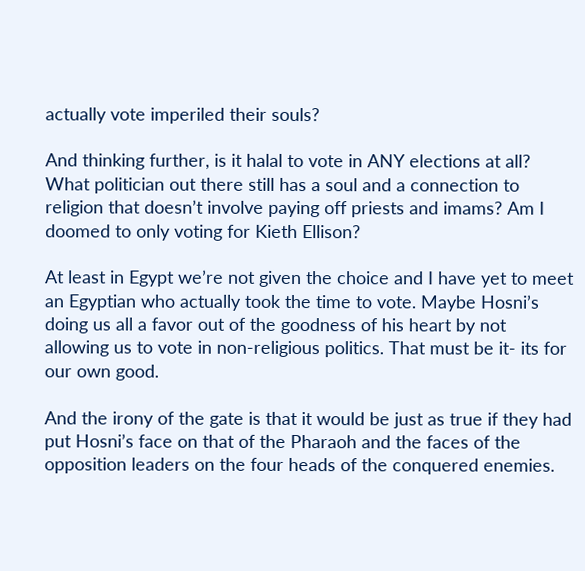actually vote imperiled their souls?

And thinking further, is it halal to vote in ANY elections at all? What politician out there still has a soul and a connection to religion that doesn’t involve paying off priests and imams? Am I doomed to only voting for Kieth Ellison?

At least in Egypt we’re not given the choice and I have yet to meet an Egyptian who actually took the time to vote. Maybe Hosni’s doing us all a favor out of the goodness of his heart by not allowing us to vote in non-religious politics. That must be it- its for our own good.

And the irony of the gate is that it would be just as true if they had put Hosni’s face on that of the Pharaoh and the faces of the opposition leaders on the four heads of the conquered enemies.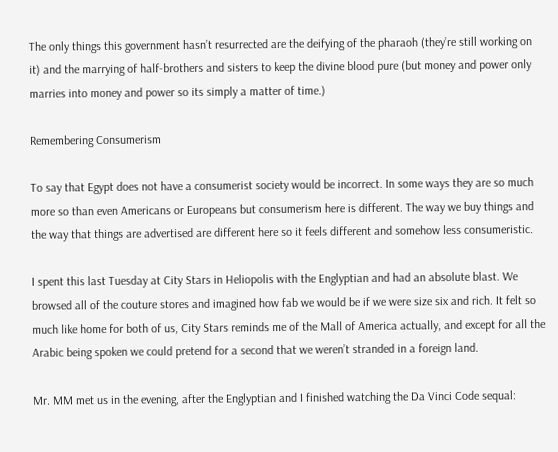The only things this government hasn’t resurrected are the deifying of the pharaoh (they’re still working on it) and the marrying of half-brothers and sisters to keep the divine blood pure (but money and power only marries into money and power so its simply a matter of time.)

Remembering Consumerism

To say that Egypt does not have a consumerist society would be incorrect. In some ways they are so much more so than even Americans or Europeans but consumerism here is different. The way we buy things and the way that things are advertised are different here so it feels different and somehow less consumeristic.

I spent this last Tuesday at City Stars in Heliopolis with the Englyptian and had an absolute blast. We browsed all of the couture stores and imagined how fab we would be if we were size six and rich. It felt so much like home for both of us, City Stars reminds me of the Mall of America actually, and except for all the Arabic being spoken we could pretend for a second that we weren’t stranded in a foreign land.

Mr. MM met us in the evening, after the Englyptian and I finished watching the Da Vinci Code sequal: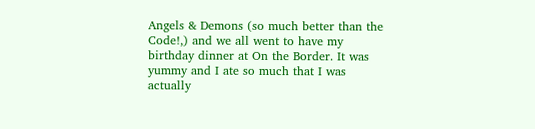Angels & Demons (so much better than the Code!,) and we all went to have my birthday dinner at On the Border. It was yummy and I ate so much that I was actually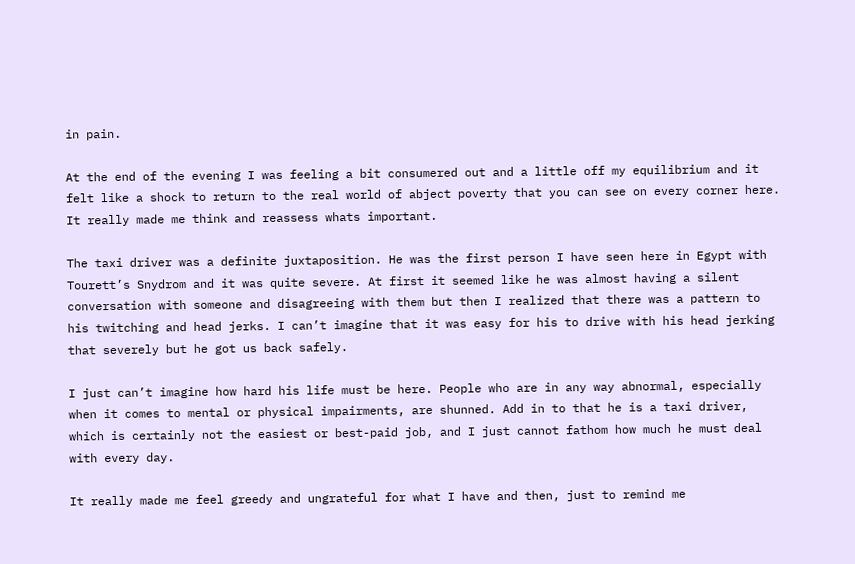in pain.

At the end of the evening I was feeling a bit consumered out and a little off my equilibrium and it felt like a shock to return to the real world of abject poverty that you can see on every corner here. It really made me think and reassess whats important.

The taxi driver was a definite juxtaposition. He was the first person I have seen here in Egypt with Tourett’s Snydrom and it was quite severe. At first it seemed like he was almost having a silent conversation with someone and disagreeing with them but then I realized that there was a pattern to his twitching and head jerks. I can’t imagine that it was easy for his to drive with his head jerking that severely but he got us back safely.

I just can’t imagine how hard his life must be here. People who are in any way abnormal, especially when it comes to mental or physical impairments, are shunned. Add in to that he is a taxi driver, which is certainly not the easiest or best-paid job, and I just cannot fathom how much he must deal with every day.

It really made me feel greedy and ungrateful for what I have and then, just to remind me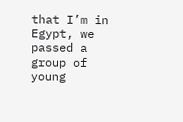that I’m in Egypt, we passed a group of young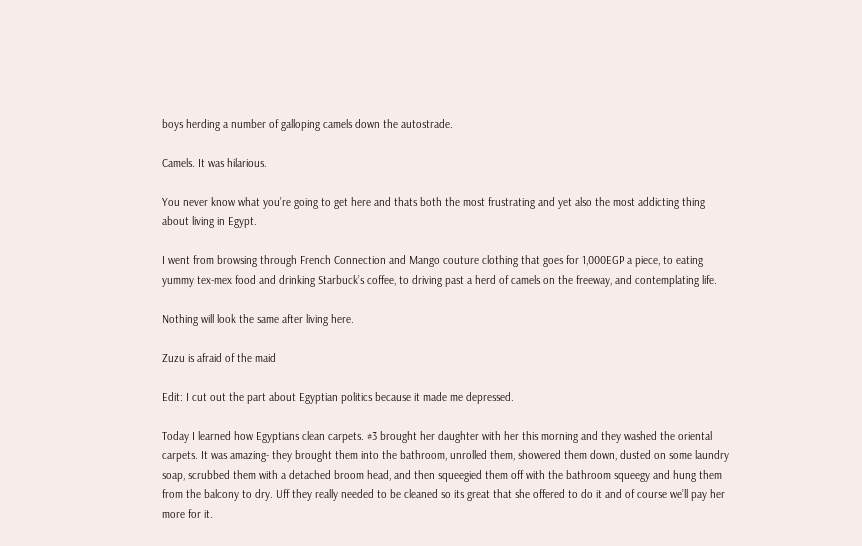boys herding a number of galloping camels down the autostrade.

Camels. It was hilarious.

You never know what you’re going to get here and thats both the most frustrating and yet also the most addicting thing about living in Egypt.

I went from browsing through French Connection and Mango couture clothing that goes for 1,000EGP a piece, to eating yummy tex-mex food and drinking Starbuck’s coffee, to driving past a herd of camels on the freeway, and contemplating life.

Nothing will look the same after living here.

Zuzu is afraid of the maid

Edit: I cut out the part about Egyptian politics because it made me depressed.

Today I learned how Egyptians clean carpets. #3 brought her daughter with her this morning and they washed the oriental carpets. It was amazing- they brought them into the bathroom, unrolled them, showered them down, dusted on some laundry soap, scrubbed them with a detached broom head, and then squeegied them off with the bathroom squeegy and hung them from the balcony to dry. Uff they really needed to be cleaned so its great that she offered to do it and of course we’ll pay her more for it.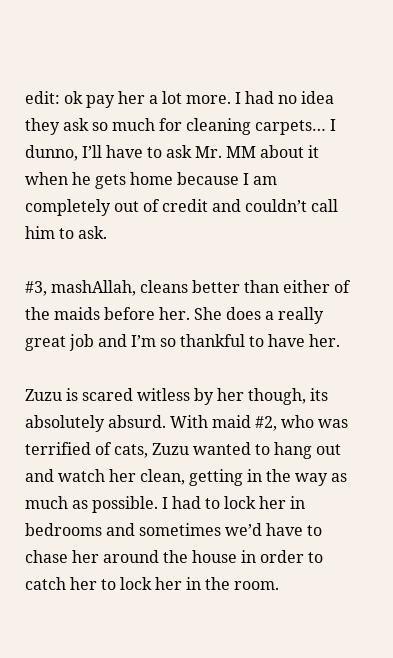edit: ok pay her a lot more. I had no idea they ask so much for cleaning carpets… I dunno, I’ll have to ask Mr. MM about it when he gets home because I am completely out of credit and couldn’t call him to ask.

#3, mashAllah, cleans better than either of the maids before her. She does a really great job and I’m so thankful to have her.

Zuzu is scared witless by her though, its absolutely absurd. With maid #2, who was terrified of cats, Zuzu wanted to hang out and watch her clean, getting in the way as much as possible. I had to lock her in bedrooms and sometimes we’d have to chase her around the house in order to catch her to lock her in the room.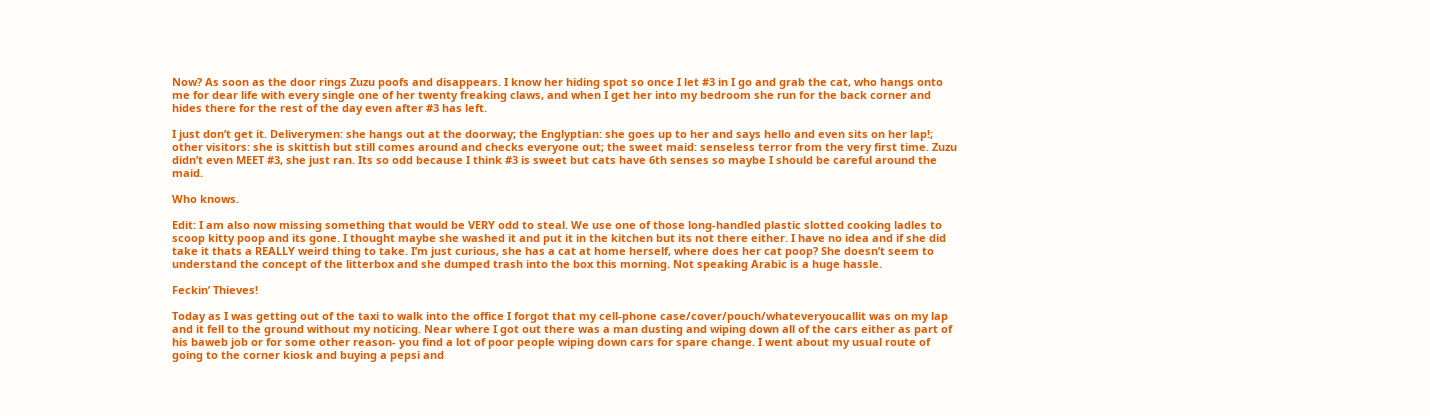Now? As soon as the door rings Zuzu poofs and disappears. I know her hiding spot so once I let #3 in I go and grab the cat, who hangs onto me for dear life with every single one of her twenty freaking claws, and when I get her into my bedroom she run for the back corner and hides there for the rest of the day even after #3 has left.

I just don’t get it. Deliverymen: she hangs out at the doorway; the Englyptian: she goes up to her and says hello and even sits on her lap!; other visitors: she is skittish but still comes around and checks everyone out; the sweet maid: senseless terror from the very first time. Zuzu didn’t even MEET #3, she just ran. Its so odd because I think #3 is sweet but cats have 6th senses so maybe I should be careful around the  maid.

Who knows.

Edit: I am also now missing something that would be VERY odd to steal. We use one of those long-handled plastic slotted cooking ladles to scoop kitty poop and its gone. I thought maybe she washed it and put it in the kitchen but its not there either. I have no idea and if she did take it thats a REALLY weird thing to take. I’m just curious, she has a cat at home herself, where does her cat poop? She doesn’t seem to understand the concept of the litterbox and she dumped trash into the box this morning. Not speaking Arabic is a huge hassle.

Feckin’ Thieves!

Today as I was getting out of the taxi to walk into the office I forgot that my cell-phone case/cover/pouch/whateveryoucallit was on my lap and it fell to the ground without my noticing. Near where I got out there was a man dusting and wiping down all of the cars either as part of his baweb job or for some other reason- you find a lot of poor people wiping down cars for spare change. I went about my usual route of going to the corner kiosk and buying a pepsi and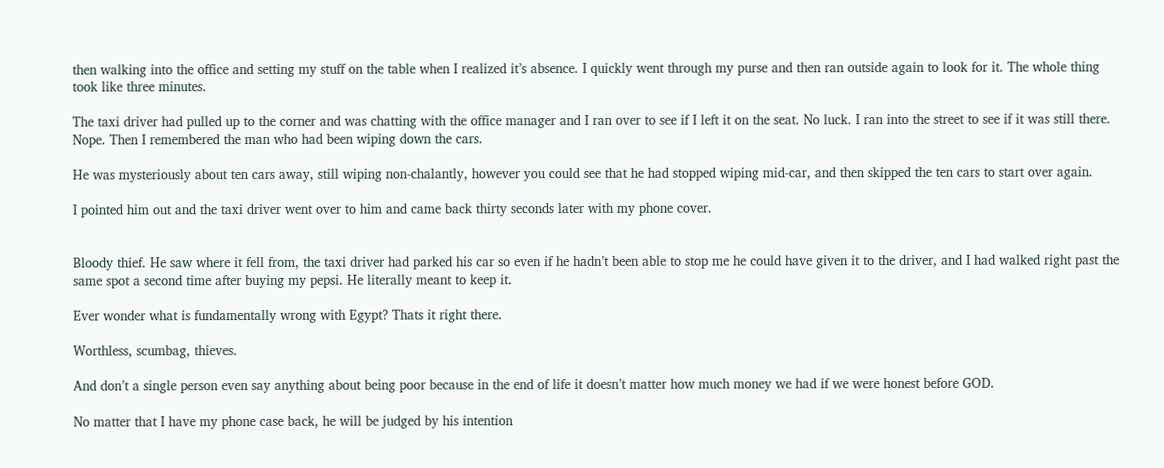then walking into the office and setting my stuff on the table when I realized it’s absence. I quickly went through my purse and then ran outside again to look for it. The whole thing took like three minutes.

The taxi driver had pulled up to the corner and was chatting with the office manager and I ran over to see if I left it on the seat. No luck. I ran into the street to see if it was still there. Nope. Then I remembered the man who had been wiping down the cars.

He was mysteriously about ten cars away, still wiping non-chalantly, however you could see that he had stopped wiping mid-car, and then skipped the ten cars to start over again.

I pointed him out and the taxi driver went over to him and came back thirty seconds later with my phone cover.


Bloody thief. He saw where it fell from, the taxi driver had parked his car so even if he hadn’t been able to stop me he could have given it to the driver, and I had walked right past the same spot a second time after buying my pepsi. He literally meant to keep it.

Ever wonder what is fundamentally wrong with Egypt? Thats it right there.

Worthless, scumbag, thieves.

And don’t a single person even say anything about being poor because in the end of life it doesn’t matter how much money we had if we were honest before GOD.

No matter that I have my phone case back, he will be judged by his intention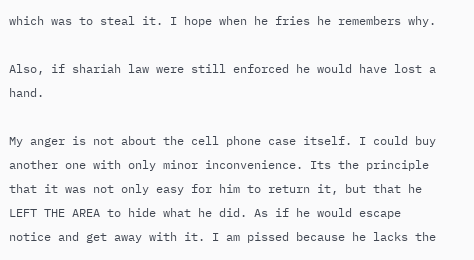which was to steal it. I hope when he fries he remembers why.

Also, if shariah law were still enforced he would have lost a hand.

My anger is not about the cell phone case itself. I could buy another one with only minor inconvenience. Its the principle that it was not only easy for him to return it, but that he LEFT THE AREA to hide what he did. As if he would escape notice and get away with it. I am pissed because he lacks the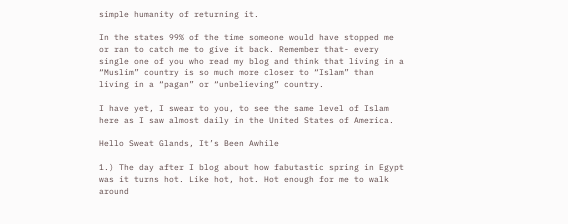simple humanity of returning it.

In the states 99% of the time someone would have stopped me or ran to catch me to give it back. Remember that- every single one of you who read my blog and think that living in a “Muslim” country is so much more closer to “Islam” than living in a “pagan” or “unbelieving” country.

I have yet, I swear to you, to see the same level of Islam here as I saw almost daily in the United States of America.

Hello Sweat Glands, It’s Been Awhile

1.) The day after I blog about how fabutastic spring in Egypt was it turns hot. Like hot, hot. Hot enough for me to walk around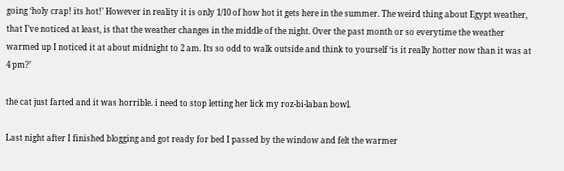going ‘holy crap! its hot!’ However in reality it is only 1/10 of how hot it gets here in the summer. The weird thing about Egypt weather, that I’ve noticed at least, is that the weather changes in the middle of the night. Over the past month or so everytime the weather warmed up I noticed it at about midnight to 2 am. Its so odd to walk outside and think to yourself ‘is it really hotter now than it was at 4 pm?’

the cat just farted and it was horrible. i need to stop letting her lick my roz-bi-laban bowl.

Last night after I finished blogging and got ready for bed I passed by the window and felt the warmer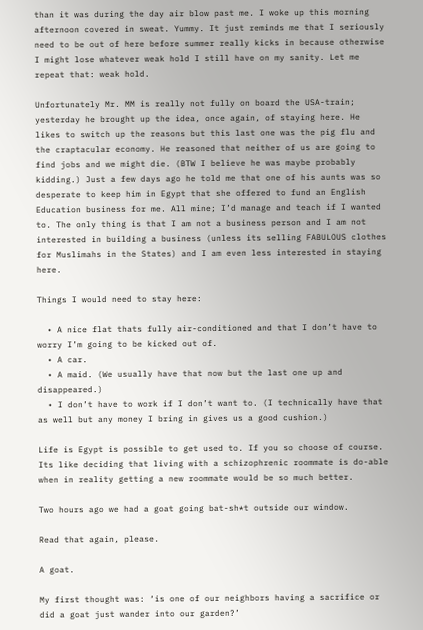than it was during the day air blow past me. I woke up this morning afternoon covered in sweat. Yummy. It just reminds me that I seriously need to be out of here before summer really kicks in because otherwise I might lose whatever weak hold I still have on my sanity. Let me repeat that: weak hold.

Unfortunately Mr. MM is really not fully on board the USA-train; yesterday he brought up the idea, once again, of staying here. He likes to switch up the reasons but this last one was the pig flu and the craptacular economy. He reasoned that neither of us are going to find jobs and we might die. (BTW I believe he was maybe probably kidding.) Just a few days ago he told me that one of his aunts was so desperate to keep him in Egypt that she offered to fund an English Education business for me. All mine; I’d manage and teach if I wanted to. The only thing is that I am not a business person and I am not interested in building a business (unless its selling FABULOUS clothes for Muslimahs in the States) and I am even less interested in staying here.

Things I would need to stay here:

  • A nice flat thats fully air-conditioned and that I don’t have to worry I’m going to be kicked out of.
  • A car.
  • A maid. (We usually have that now but the last one up and disappeared.)
  • I don’t have to work if I don’t want to. (I technically have that as well but any money I bring in gives us a good cushion.)

Life is Egypt is possible to get used to. If you so choose of course. Its like deciding that living with a schizophrenic roommate is do-able when in reality getting a new roommate would be so much better.

Two hours ago we had a goat going bat-sh*t outside our window.

Read that again, please.

A goat.

My first thought was: ‘is one of our neighbors having a sacrifice or did a goat just wander into our garden?’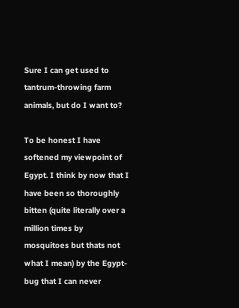Sure I can get used to tantrum-throwing farm animals, but do I want to?

To be honest I have softened my viewpoint of Egypt. I think by now that I have been so thoroughly bitten (quite literally over a million times by mosquitoes but thats not what I mean) by the Egypt-bug that I can never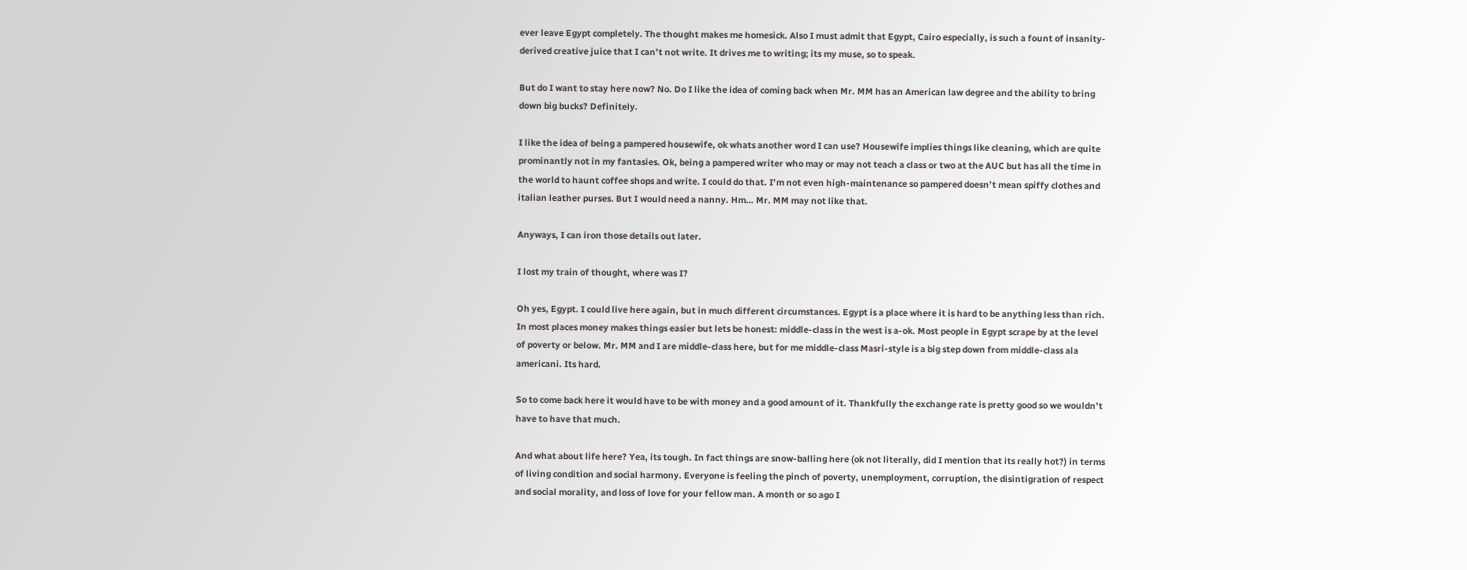ever leave Egypt completely. The thought makes me homesick. Also I must admit that Egypt, Cairo especially, is such a fount of insanity-derived creative juice that I can’t not write. It drives me to writing; its my muse, so to speak.

But do I want to stay here now? No. Do I like the idea of coming back when Mr. MM has an American law degree and the ability to bring down big bucks? Definitely.

I like the idea of being a pampered housewife, ok whats another word I can use? Housewife implies things like cleaning, which are quite prominantly not in my fantasies. Ok, being a pampered writer who may or may not teach a class or two at the AUC but has all the time in the world to haunt coffee shops and write. I could do that. I’m not even high-maintenance so pampered doesn’t mean spiffy clothes and italian leather purses. But I would need a nanny. Hm… Mr. MM may not like that.

Anyways, I can iron those details out later.

I lost my train of thought, where was I?

Oh yes, Egypt. I could live here again, but in much different circumstances. Egypt is a place where it is hard to be anything less than rich. In most places money makes things easier but lets be honest: middle-class in the west is a-ok. Most people in Egypt scrape by at the level of poverty or below. Mr. MM and I are middle-class here, but for me middle-class Masri-style is a big step down from middle-class ala americani. Its hard.

So to come back here it would have to be with money and a good amount of it. Thankfully the exchange rate is pretty good so we wouldn’t have to have that much.

And what about life here? Yea, its tough. In fact things are snow-balling here (ok not literally, did I mention that its really hot?) in terms of living condition and social harmony. Everyone is feeling the pinch of poverty, unemployment, corruption, the disintigration of respect and social morality, and loss of love for your fellow man. A month or so ago I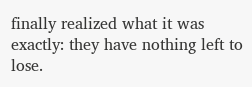finally realized what it was exactly: they have nothing left to lose.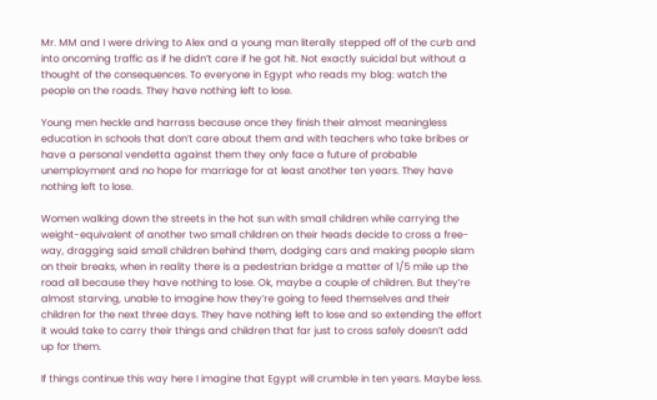Mr. MM and I were driving to Alex and a young man literally stepped off of the curb and into oncoming traffic as if he didn’t care if he got hit. Not exactly suicidal but without a thought of the consequences. To everyone in Egypt who reads my blog: watch the people on the roads. They have nothing left to lose.

Young men heckle and harrass because once they finish their almost meaningless education in schools that don’t care about them and with teachers who take bribes or have a personal vendetta against them they only face a future of probable unemployment and no hope for marriage for at least another ten years. They have nothing left to lose.

Women walking down the streets in the hot sun with small children while carrying the weight-equivalent of another two small children on their heads decide to cross a free-way, dragging said small children behind them, dodging cars and making people slam on their breaks, when in reality there is a pedestrian bridge a matter of 1/5 mile up the road all because they have nothing to lose. Ok, maybe a couple of children. But they’re almost starving, unable to imagine how they’re going to feed themselves and their children for the next three days. They have nothing left to lose and so extending the effort it would take to carry their things and children that far just to cross safely doesn’t add up for them.

If things continue this way here I imagine that Egypt will crumble in ten years. Maybe less.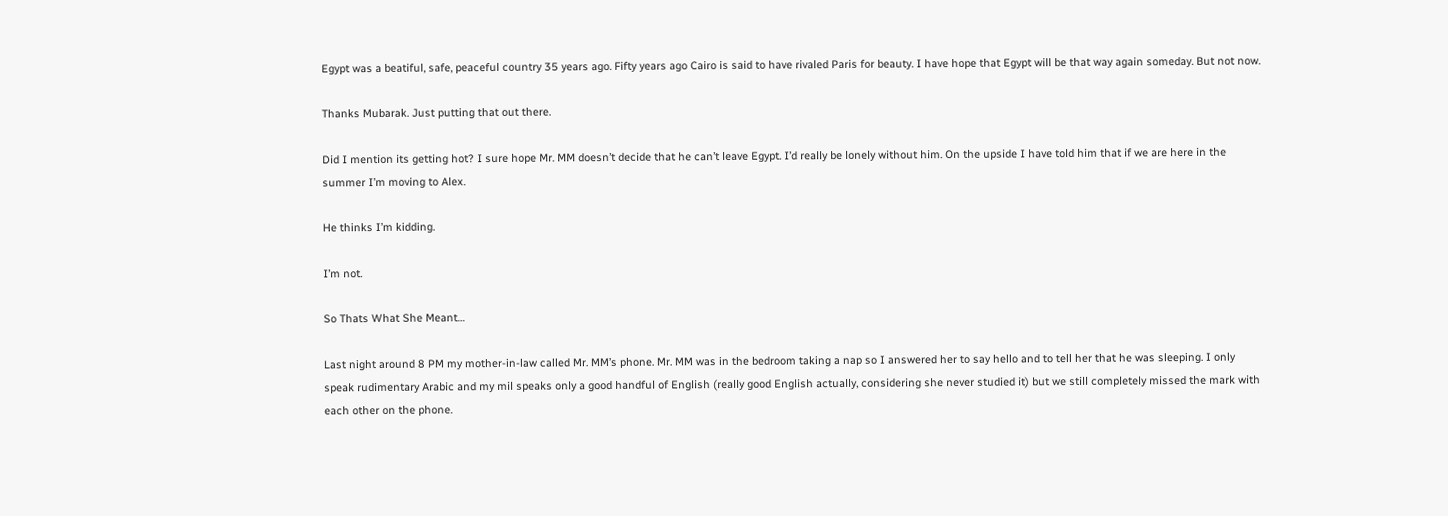Egypt was a beatiful, safe, peaceful country 35 years ago. Fifty years ago Cairo is said to have rivaled Paris for beauty. I have hope that Egypt will be that way again someday. But not now.

Thanks Mubarak. Just putting that out there.

Did I mention its getting hot? I sure hope Mr. MM doesn’t decide that he can’t leave Egypt. I’d really be lonely without him. On the upside I have told him that if we are here in the summer I’m moving to Alex.

He thinks I’m kidding.

I’m not.

So Thats What She Meant…

Last night around 8 PM my mother-in-law called Mr. MM’s phone. Mr. MM was in the bedroom taking a nap so I answered her to say hello and to tell her that he was sleeping. I only speak rudimentary Arabic and my mil speaks only a good handful of English (really good English actually, considering she never studied it) but we still completely missed the mark with each other on the phone.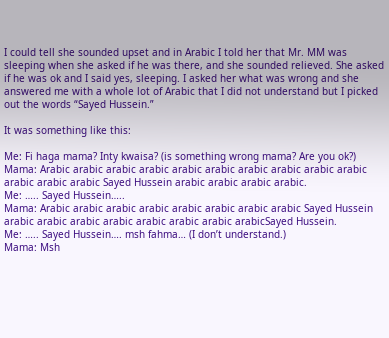I could tell she sounded upset and in Arabic I told her that Mr. MM was sleeping when she asked if he was there, and she sounded relieved. She asked if he was ok and I said yes, sleeping. I asked her what was wrong and she answered me with a whole lot of Arabic that I did not understand but I picked out the words “Sayed Hussein.”

It was something like this:

Me: Fi haga mama? Inty kwaisa? (is something wrong mama? Are you ok?)
Mama: Arabic arabic arabic arabic arabic arabic arabic arabic arabic arabic arabic arabic arabic Sayed Hussein arabic arabic arabic arabic.
Me: ….. Sayed Hussein…..
Mama: Arabic arabic arabic arabic arabic arabic arabic arabic Sayed Hussein arabic arabic arabic arabic arabic arabic arabic arabicSayed Hussein.
Me: ….. Sayed Hussein…. msh fahma… (I don’t understand.)
Mama: Msh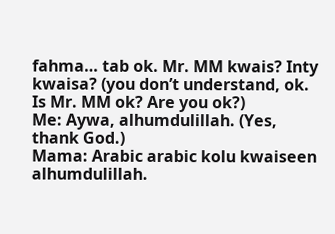fahma… tab ok. Mr. MM kwais? Inty kwaisa? (you don’t understand, ok. Is Mr. MM ok? Are you ok?)
Me: Aywa, alhumdulillah. (Yes, thank God.)
Mama: Arabic arabic kolu kwaiseen alhumdulillah.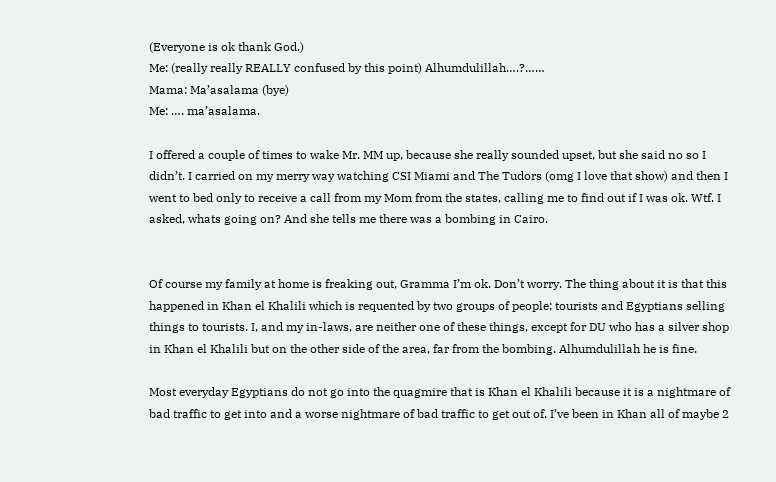(Everyone is ok thank God.)
Me: (really really REALLY confused by this point) Alhumdulillah….?……
Mama: Ma’asalama (bye)
Me: …. ma’asalama.

I offered a couple of times to wake Mr. MM up, because she really sounded upset, but she said no so I didn’t. I carried on my merry way watching CSI Miami and The Tudors (omg I love that show) and then I went to bed only to receive a call from my Mom from the states, calling me to find out if I was ok. Wtf. I asked, whats going on? And she tells me there was a bombing in Cairo.


Of course my family at home is freaking out, Gramma I’m ok. Don’t worry. The thing about it is that this happened in Khan el Khalili which is requented by two groups of people: tourists and Egyptians selling things to tourists. I, and my in-laws, are neither one of these things, except for DU who has a silver shop in Khan el Khalili but on the other side of the area, far from the bombing. Alhumdulillah he is fine.

Most everyday Egyptians do not go into the quagmire that is Khan el Khalili because it is a nightmare of bad traffic to get into and a worse nightmare of bad traffic to get out of. I’ve been in Khan all of maybe 2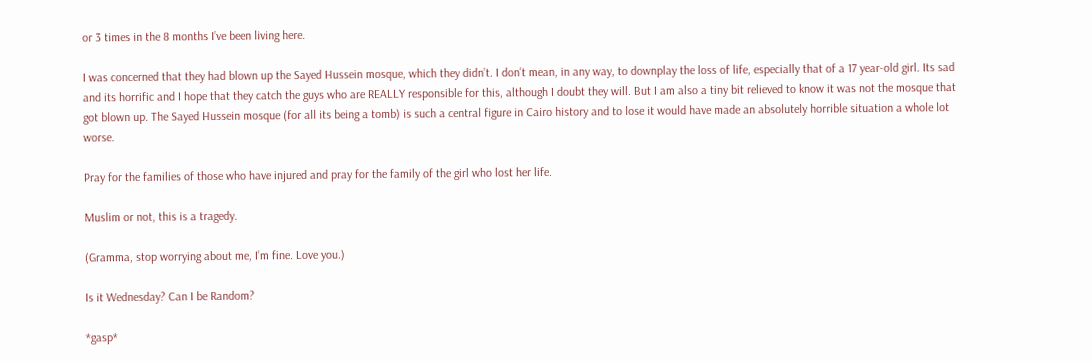or 3 times in the 8 months I’ve been living here.

I was concerned that they had blown up the Sayed Hussein mosque, which they didn’t. I don’t mean, in any way, to downplay the loss of life, especially that of a 17 year-old girl. Its sad and its horrific and I hope that they catch the guys who are REALLY responsible for this, although I doubt they will. But I am also a tiny bit relieved to know it was not the mosque that got blown up. The Sayed Hussein mosque (for all its being a tomb) is such a central figure in Cairo history and to lose it would have made an absolutely horrible situation a whole lot worse.

Pray for the families of those who have injured and pray for the family of the girl who lost her life.

Muslim or not, this is a tragedy.

(Gramma, stop worrying about me, I’m fine. Love you.)

Is it Wednesday? Can I be Random?

*gasp*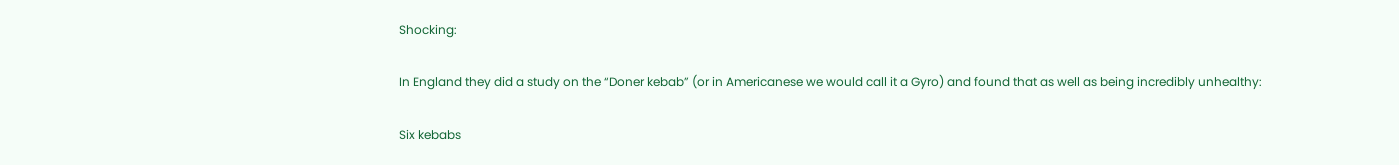Shocking:

In England they did a study on the “Doner kebab” (or in Americanese we would call it a Gyro) and found that as well as being incredibly unhealthy:

Six kebabs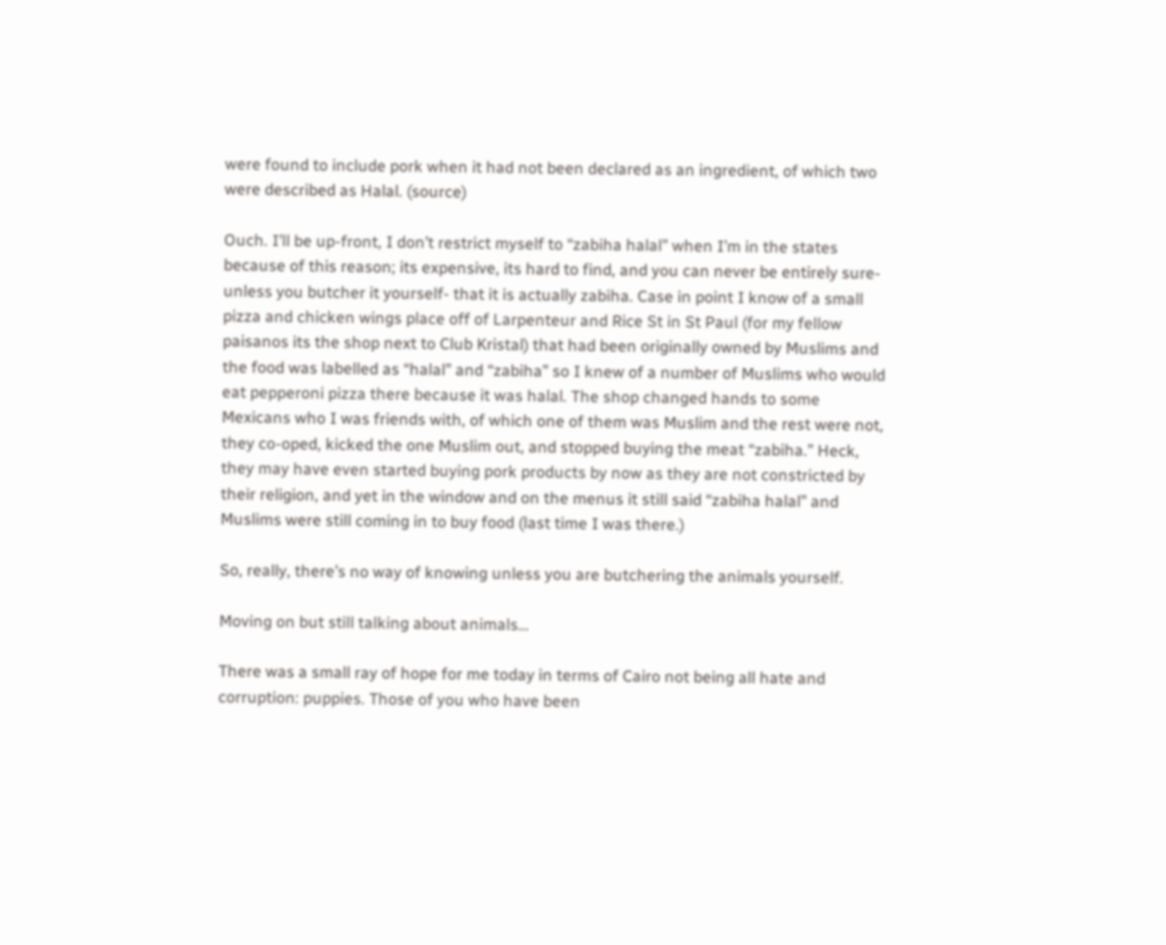were found to include pork when it had not been declared as an ingredient, of which two were described as Halal. (source)

Ouch. I’ll be up-front, I don’t restrict myself to “zabiha halal” when I’m in the states because of this reason; its expensive, its hard to find, and you can never be entirely sure- unless you butcher it yourself- that it is actually zabiha. Case in point I know of a small pizza and chicken wings place off of Larpenteur and Rice St in St Paul (for my fellow paisanos its the shop next to Club Kristal) that had been originally owned by Muslims and the food was labelled as “halal” and “zabiha” so I knew of a number of Muslims who would eat pepperoni pizza there because it was halal. The shop changed hands to some Mexicans who I was friends with, of which one of them was Muslim and the rest were not, they co-oped, kicked the one Muslim out, and stopped buying the meat “zabiha.” Heck, they may have even started buying pork products by now as they are not constricted by their religion, and yet in the window and on the menus it still said “zabiha halal” and Muslims were still coming in to buy food (last time I was there.)

So, really, there’s no way of knowing unless you are butchering the animals yourself.

Moving on but still talking about animals…

There was a small ray of hope for me today in terms of Cairo not being all hate and corruption: puppies. Those of you who have been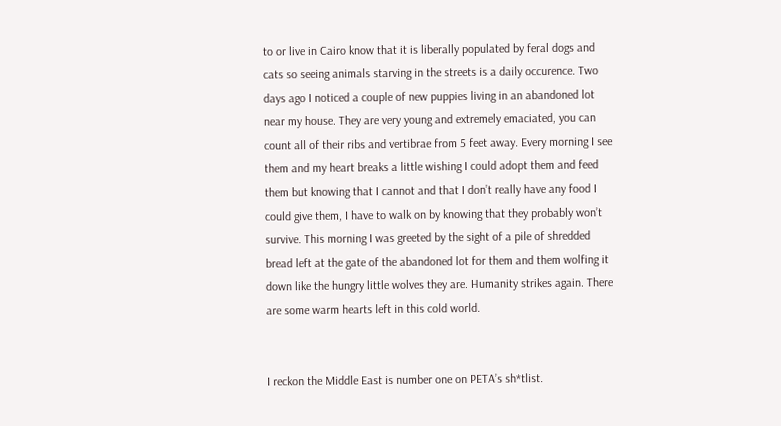to or live in Cairo know that it is liberally populated by feral dogs and cats so seeing animals starving in the streets is a daily occurence. Two days ago I noticed a couple of new puppies living in an abandoned lot near my house. They are very young and extremely emaciated, you can count all of their ribs and vertibrae from 5 feet away. Every morning I see them and my heart breaks a little wishing I could adopt them and feed them but knowing that I cannot and that I don’t really have any food I could give them, I have to walk on by knowing that they probably won’t survive. This morning I was greeted by the sight of a pile of shredded bread left at the gate of the abandoned lot for them and them wolfing it down like the hungry little wolves they are. Humanity strikes again. There are some warm hearts left in this cold world.


I reckon the Middle East is number one on PETA’s sh*tlist.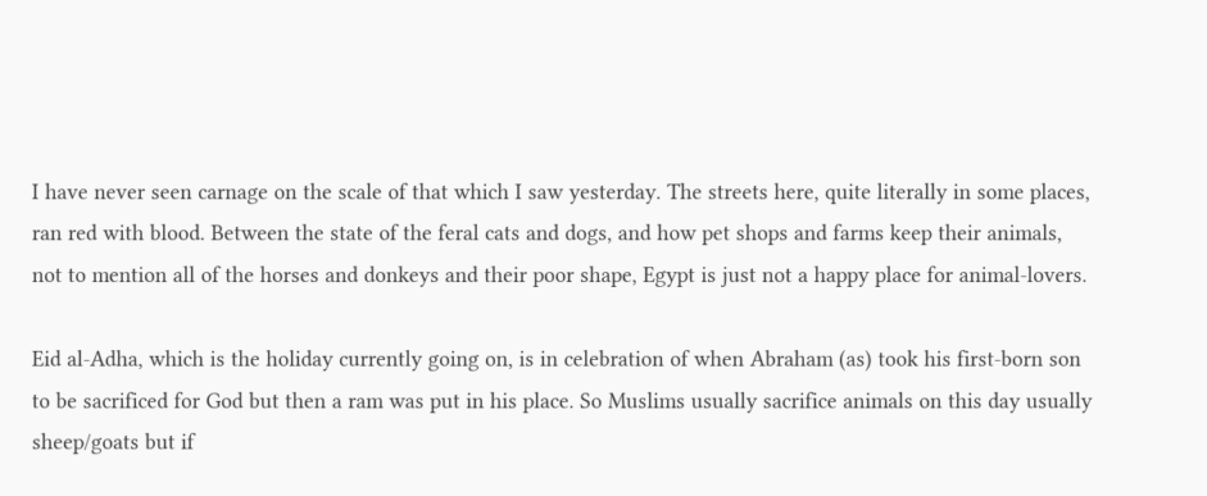I have never seen carnage on the scale of that which I saw yesterday. The streets here, quite literally in some places, ran red with blood. Between the state of the feral cats and dogs, and how pet shops and farms keep their animals, not to mention all of the horses and donkeys and their poor shape, Egypt is just not a happy place for animal-lovers.

Eid al-Adha, which is the holiday currently going on, is in celebration of when Abraham (as) took his first-born son to be sacrificed for God but then a ram was put in his place. So Muslims usually sacrifice animals on this day usually sheep/goats but if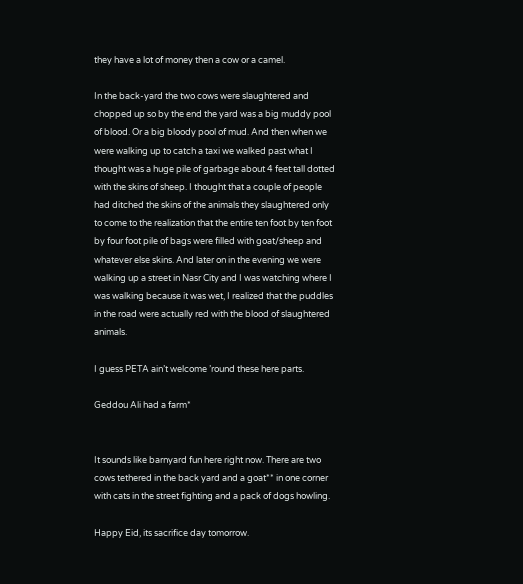they have a lot of money then a cow or a camel.

In the back-yard the two cows were slaughtered and chopped up so by the end the yard was a big muddy pool of blood. Or a big bloody pool of mud. And then when we were walking up to catch a taxi we walked past what I thought was a huge pile of garbage about 4 feet tall dotted with the skins of sheep. I thought that a couple of people had ditched the skins of the animals they slaughtered only to come to the realization that the entire ten foot by ten foot by four foot pile of bags were filled with goat/sheep and whatever else skins. And later on in the evening we were walking up a street in Nasr City and I was watching where I was walking because it was wet, I realized that the puddles in the road were actually red with the blood of slaughtered animals.

I guess PETA ain’t welcome ’round these here parts.

Geddou Ali had a farm*


It sounds like barnyard fun here right now. There are two cows tethered in the back yard and a goat** in one corner with cats in the street fighting and a pack of dogs howling.

Happy Eid, its sacrifice day tomorrow.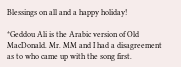Blessings on all and a happy holiday!

*Geddou Ali is the Arabic version of Old MacDonald. Mr. MM and I had a disagreement as to who came up with the song first.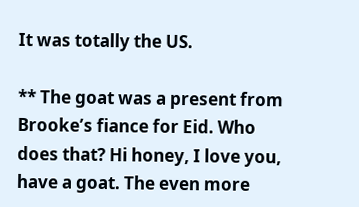It was totally the US.

** The goat was a present from Brooke’s fiance for Eid. Who does that? Hi honey, I love you, have a goat. The even more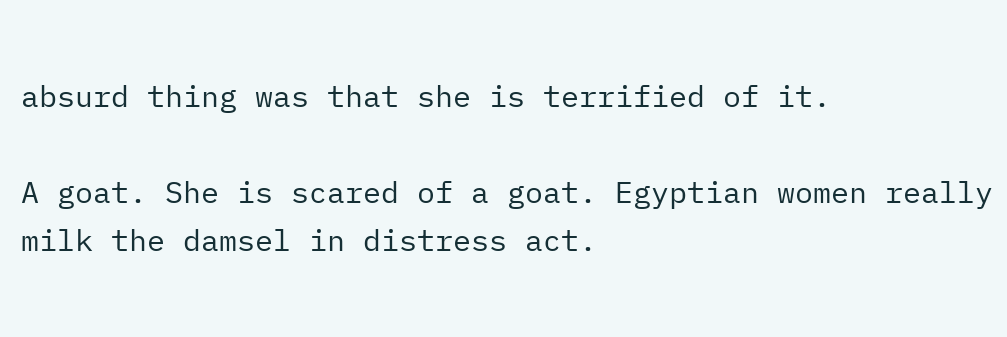absurd thing was that she is terrified of it.

A goat. She is scared of a goat. Egyptian women really milk the damsel in distress act.